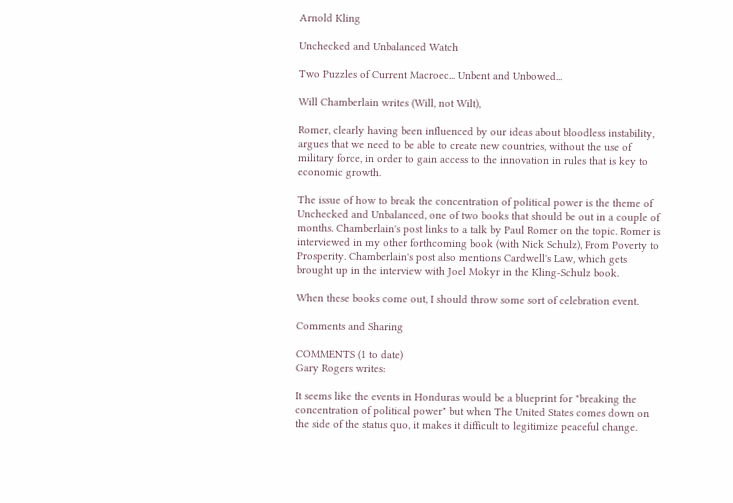Arnold Kling

Unchecked and Unbalanced Watch

Two Puzzles of Current Macroec... Unbent and Unbowed...

Will Chamberlain writes (Will, not Wilt),

Romer, clearly having been influenced by our ideas about bloodless instability, argues that we need to be able to create new countries, without the use of military force, in order to gain access to the innovation in rules that is key to economic growth.

The issue of how to break the concentration of political power is the theme of Unchecked and Unbalanced, one of two books that should be out in a couple of months. Chamberlain's post links to a talk by Paul Romer on the topic. Romer is interviewed in my other forthcoming book (with Nick Schulz), From Poverty to Prosperity. Chamberlain's post also mentions Cardwell's Law, which gets brought up in the interview with Joel Mokyr in the Kling-Schulz book.

When these books come out, I should throw some sort of celebration event.

Comments and Sharing

COMMENTS (1 to date)
Gary Rogers writes:

It seems like the events in Honduras would be a blueprint for "breaking the concentration of political power" but when The United States comes down on the side of the status quo, it makes it difficult to legitimize peaceful change.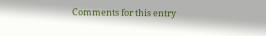Comments for this entry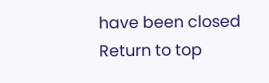have been closed
Return to top